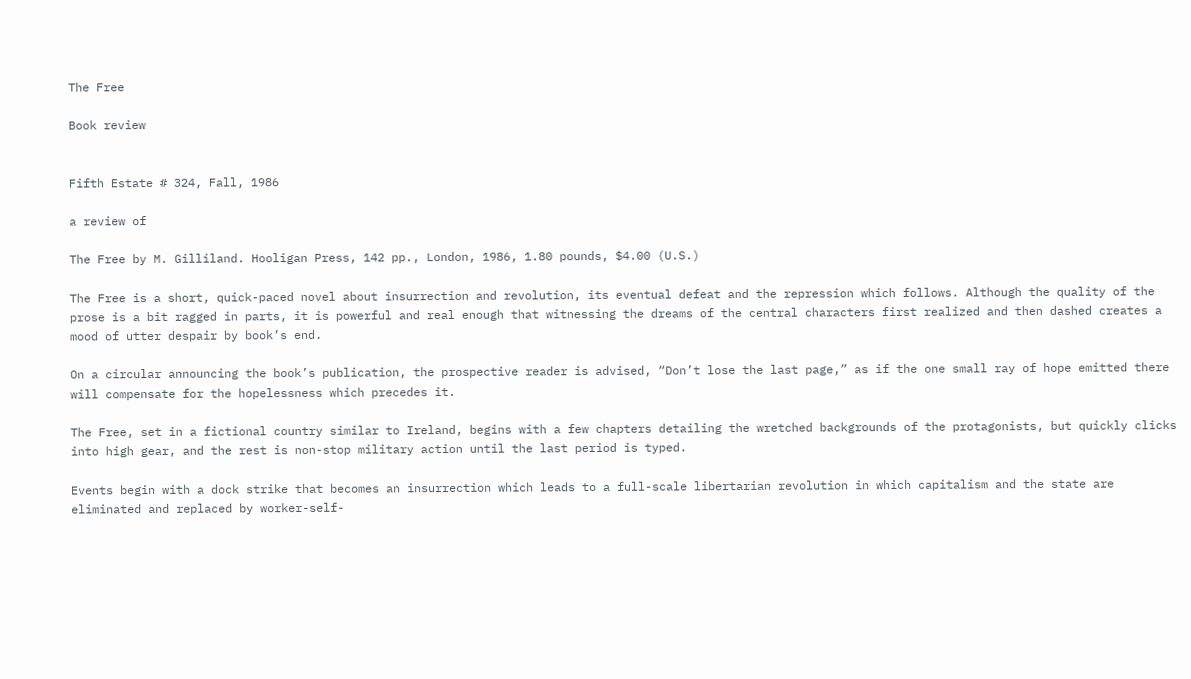The Free

Book review


Fifth Estate # 324, Fall, 1986

a review of

The Free by M. Gilliland. Hooligan Press, 142 pp., London, 1986, 1.80 pounds, $4.00 (U.S.)

The Free is a short, quick-paced novel about insurrection and revolution, its eventual defeat and the repression which follows. Although the quality of the prose is a bit ragged in parts, it is powerful and real enough that witnessing the dreams of the central characters first realized and then dashed creates a mood of utter despair by book’s end.

On a circular announcing the book’s publication, the prospective reader is advised, “Don’t lose the last page,” as if the one small ray of hope emitted there will compensate for the hopelessness which precedes it.

The Free, set in a fictional country similar to Ireland, begins with a few chapters detailing the wretched backgrounds of the protagonists, but quickly clicks into high gear, and the rest is non-stop military action until the last period is typed.

Events begin with a dock strike that becomes an insurrection which leads to a full-scale libertarian revolution in which capitalism and the state are eliminated and replaced by worker-self-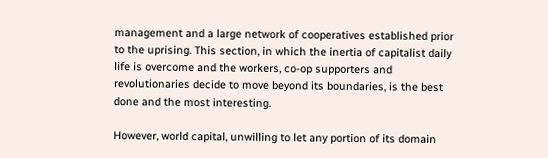management and a large network of cooperatives established prior to the uprising. This section, in which the inertia of capitalist daily life is overcome and the workers, co-op supporters and revolutionaries decide to move beyond its boundaries, is the best done and the most interesting.

However, world capital, unwilling to let any portion of its domain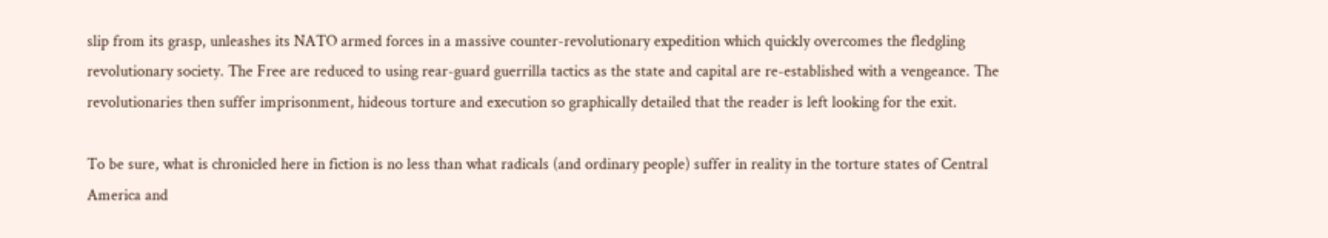slip from its grasp, unleashes its NATO armed forces in a massive counter-revolutionary expedition which quickly overcomes the fledgling revolutionary society. The Free are reduced to using rear-guard guerrilla tactics as the state and capital are re-established with a vengeance. The revolutionaries then suffer imprisonment, hideous torture and execution so graphically detailed that the reader is left looking for the exit.

To be sure, what is chronicled here in fiction is no less than what radicals (and ordinary people) suffer in reality in the torture states of Central America and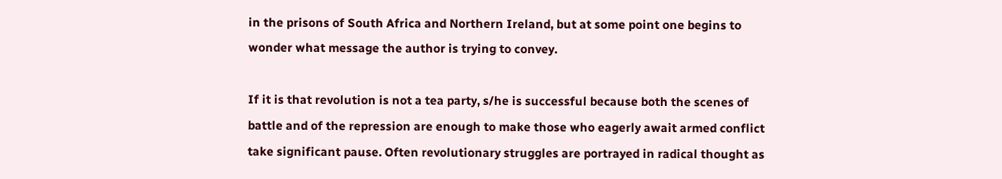in the prisons of South Africa and Northern Ireland, but at some point one begins to wonder what message the author is trying to convey.

If it is that revolution is not a tea party, s/he is successful because both the scenes of battle and of the repression are enough to make those who eagerly await armed conflict take significant pause. Often revolutionary struggles are portrayed in radical thought as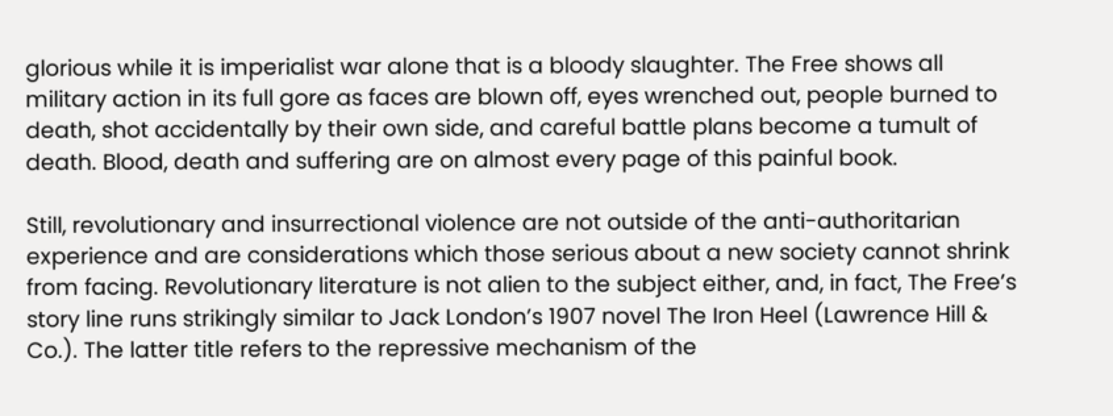glorious while it is imperialist war alone that is a bloody slaughter. The Free shows all military action in its full gore as faces are blown off, eyes wrenched out, people burned to death, shot accidentally by their own side, and careful battle plans become a tumult of death. Blood, death and suffering are on almost every page of this painful book.

Still, revolutionary and insurrectional violence are not outside of the anti-authoritarian experience and are considerations which those serious about a new society cannot shrink from facing. Revolutionary literature is not alien to the subject either, and, in fact, The Free’s story line runs strikingly similar to Jack London’s 1907 novel The Iron Heel (Lawrence Hill & Co.). The latter title refers to the repressive mechanism of the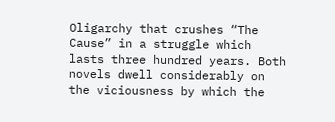Oligarchy that crushes “The Cause” in a struggle which lasts three hundred years. Both novels dwell considerably on the viciousness by which the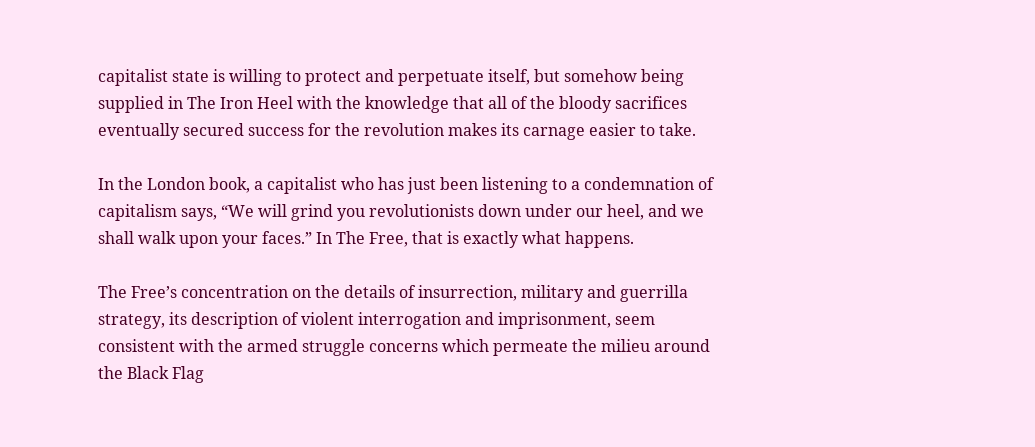capitalist state is willing to protect and perpetuate itself, but somehow being supplied in The Iron Heel with the knowledge that all of the bloody sacrifices eventually secured success for the revolution makes its carnage easier to take.

In the London book, a capitalist who has just been listening to a condemnation of capitalism says, “We will grind you revolutionists down under our heel, and we shall walk upon your faces.” In The Free, that is exactly what happens.

The Free’s concentration on the details of insurrection, military and guerrilla strategy, its description of violent interrogation and imprisonment, seem consistent with the armed struggle concerns which permeate the milieu around the Black Flag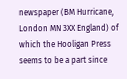newspaper (BM Hurricane, London MN 3XX England) of which the Hooligan Press seems to be a part since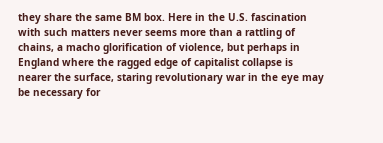they share the same BM box. Here in the U.S. fascination with such matters never seems more than a rattling of chains, a macho glorification of violence, but perhaps in England where the ragged edge of capitalist collapse is nearer the surface, staring revolutionary war in the eye may be necessary for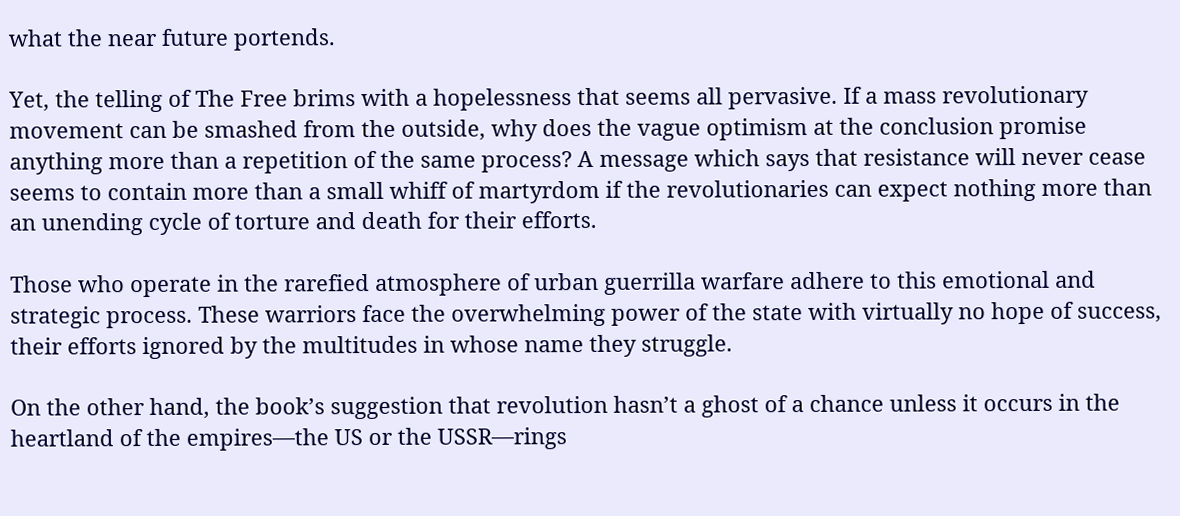what the near future portends.

Yet, the telling of The Free brims with a hopelessness that seems all pervasive. If a mass revolutionary movement can be smashed from the outside, why does the vague optimism at the conclusion promise anything more than a repetition of the same process? A message which says that resistance will never cease seems to contain more than a small whiff of martyrdom if the revolutionaries can expect nothing more than an unending cycle of torture and death for their efforts.

Those who operate in the rarefied atmosphere of urban guerrilla warfare adhere to this emotional and strategic process. These warriors face the overwhelming power of the state with virtually no hope of success, their efforts ignored by the multitudes in whose name they struggle.

On the other hand, the book’s suggestion that revolution hasn’t a ghost of a chance unless it occurs in the heartland of the empires—the US or the USSR—rings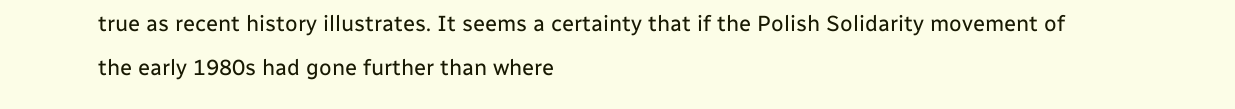true as recent history illustrates. It seems a certainty that if the Polish Solidarity movement of the early 1980s had gone further than where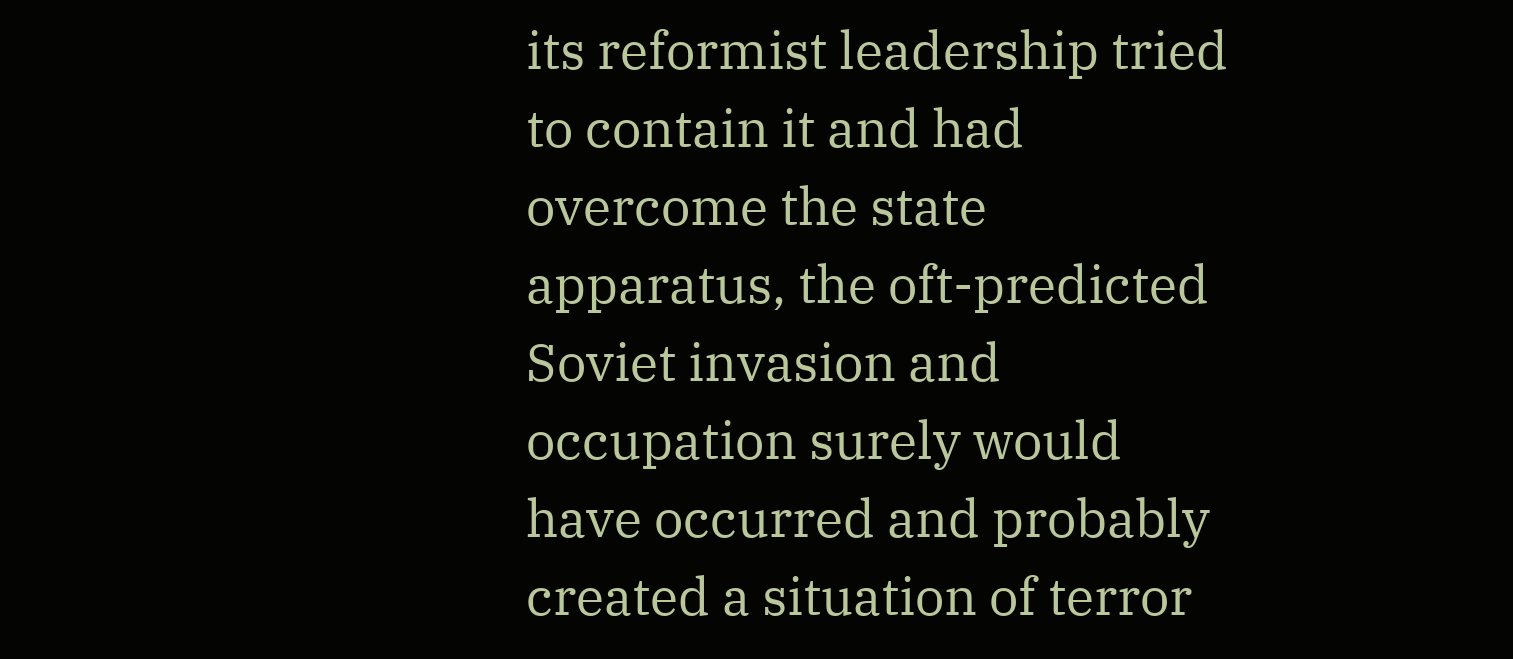its reformist leadership tried to contain it and had overcome the state apparatus, the oft-predicted Soviet invasion and occupation surely would have occurred and probably created a situation of terror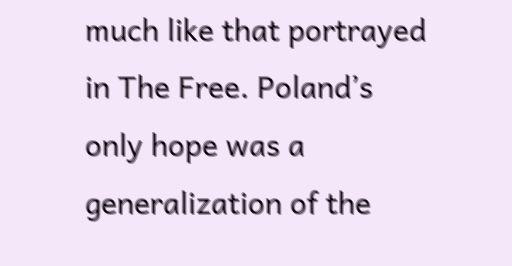much like that portrayed in The Free. Poland’s only hope was a generalization of the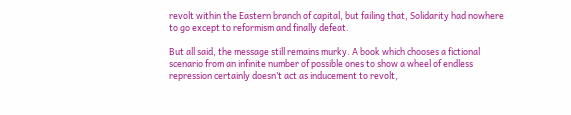revolt within the Eastern branch of capital, but failing that, Solidarity had nowhere to go except to reformism and finally defeat.

But all said, the message still remains murky. A book which chooses a fictional scenario from an infinite number of possible ones to show a wheel of endless repression certainly doesn’t act as inducement to revolt,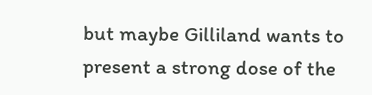but maybe Gilliland wants to present a strong dose of the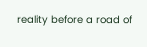reality before a road of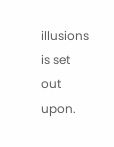illusions is set out upon.